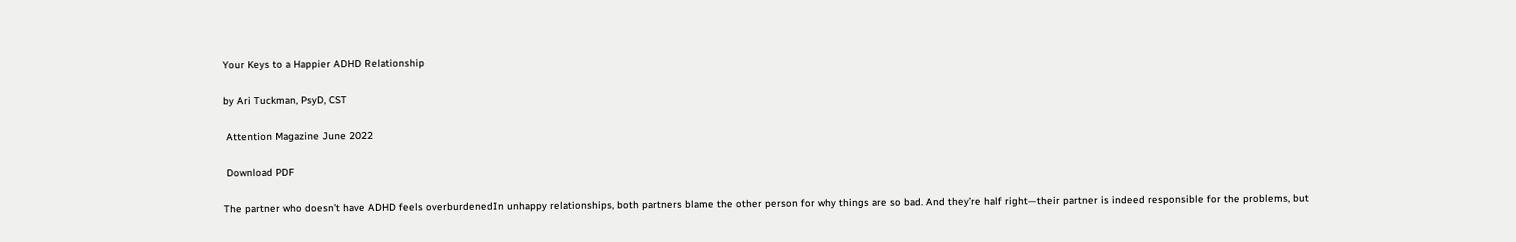Your Keys to a Happier ADHD Relationship

by Ari Tuckman, PsyD, CST

 Attention Magazine June 2022

 Download PDF

The partner who doesn’t have ADHD feels overburdenedIn unhappy relationships, both partners blame the other person for why things are so bad. And they’re half right—their partner is indeed responsible for the problems, but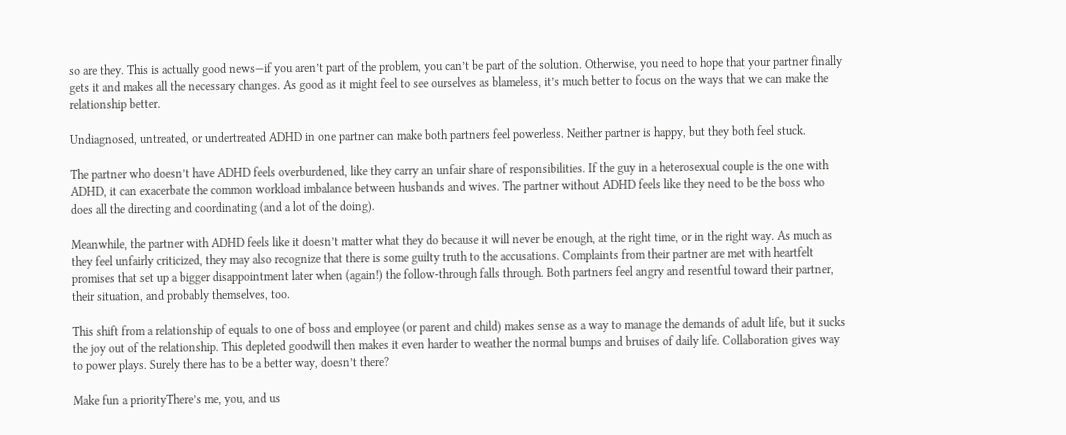so are they. This is actually good news—if you aren’t part of the problem, you can’t be part of the solution. Otherwise, you need to hope that your partner finally gets it and makes all the necessary changes. As good as it might feel to see ourselves as blameless, it’s much better to focus on the ways that we can make the relationship better.

Undiagnosed, untreated, or undertreated ADHD in one partner can make both partners feel powerless. Neither partner is happy, but they both feel stuck.

The partner who doesn’t have ADHD feels overburdened, like they carry an unfair share of responsibilities. If the guy in a heterosexual couple is the one with ADHD, it can exacerbate the common workload imbalance between husbands and wives. The partner without ADHD feels like they need to be the boss who does all the directing and coordinating (and a lot of the doing).

Meanwhile, the partner with ADHD feels like it doesn’t matter what they do because it will never be enough, at the right time, or in the right way. As much as they feel unfairly criticized, they may also recognize that there is some guilty truth to the accusations. Complaints from their partner are met with heartfelt promises that set up a bigger disappointment later when (again!) the follow-through falls through. Both partners feel angry and resentful toward their partner, their situation, and probably themselves, too.

This shift from a relationship of equals to one of boss and employee (or parent and child) makes sense as a way to manage the demands of adult life, but it sucks the joy out of the relationship. This depleted goodwill then makes it even harder to weather the normal bumps and bruises of daily life. Collaboration gives way to power plays. Surely there has to be a better way, doesn’t there?

Make fun a priorityThere’s me, you, and us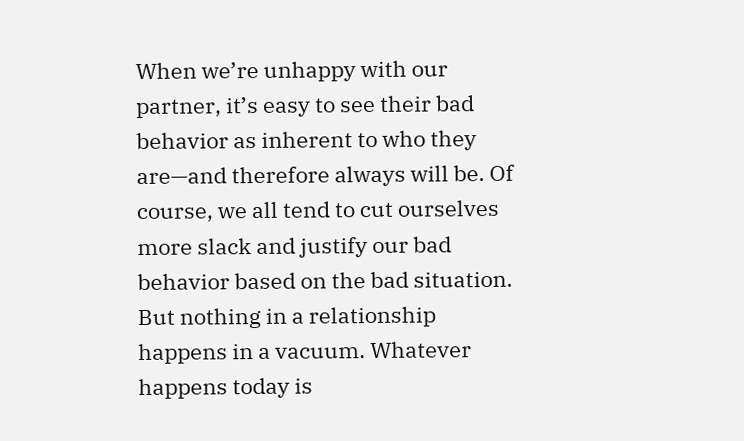When we’re unhappy with our partner, it’s easy to see their bad behavior as inherent to who they are—and therefore always will be. Of course, we all tend to cut ourselves more slack and justify our bad behavior based on the bad situation. But nothing in a relationship happens in a vacuum. Whatever happens today is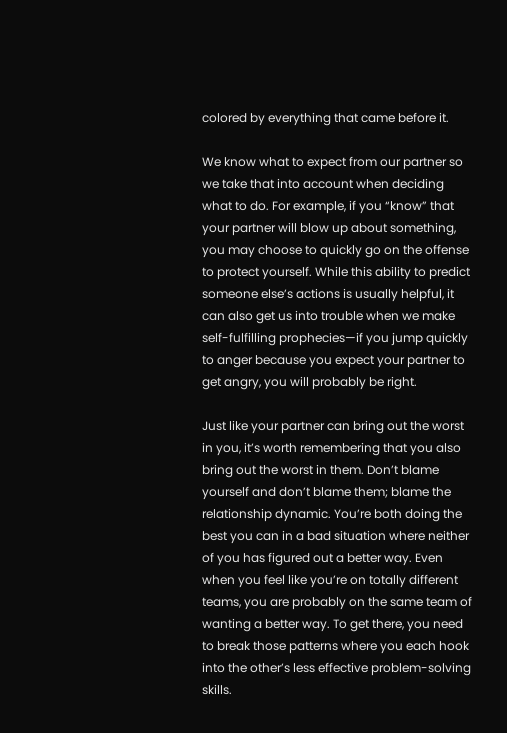colored by everything that came before it.

We know what to expect from our partner so we take that into account when deciding what to do. For example, if you “know” that your partner will blow up about something, you may choose to quickly go on the offense to protect yourself. While this ability to predict someone else’s actions is usually helpful, it can also get us into trouble when we make self-fulfilling prophecies—if you jump quickly to anger because you expect your partner to get angry, you will probably be right.

Just like your partner can bring out the worst in you, it’s worth remembering that you also bring out the worst in them. Don’t blame yourself and don’t blame them; blame the relationship dynamic. You’re both doing the best you can in a bad situation where neither of you has figured out a better way. Even when you feel like you’re on totally different teams, you are probably on the same team of wanting a better way. To get there, you need to break those patterns where you each hook into the other’s less effective problem-solving skills.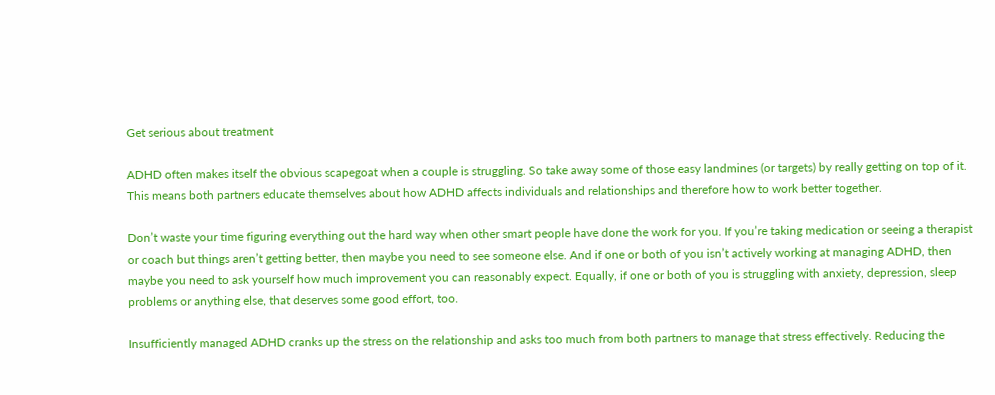Get serious about treatment

ADHD often makes itself the obvious scapegoat when a couple is struggling. So take away some of those easy landmines (or targets) by really getting on top of it. This means both partners educate themselves about how ADHD affects individuals and relationships and therefore how to work better together.

Don’t waste your time figuring everything out the hard way when other smart people have done the work for you. If you’re taking medication or seeing a therapist or coach but things aren’t getting better, then maybe you need to see someone else. And if one or both of you isn’t actively working at managing ADHD, then maybe you need to ask yourself how much improvement you can reasonably expect. Equally, if one or both of you is struggling with anxiety, depression, sleep problems or anything else, that deserves some good effort, too.

Insufficiently managed ADHD cranks up the stress on the relationship and asks too much from both partners to manage that stress effectively. Reducing the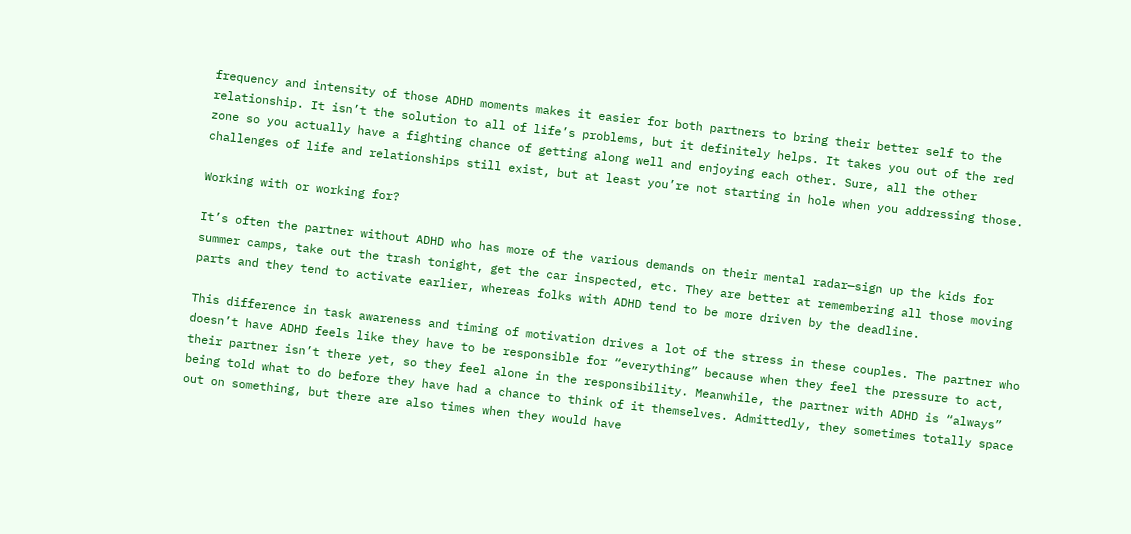frequency and intensity of those ADHD moments makes it easier for both partners to bring their better self to the relationship. It isn’t the solution to all of life’s problems, but it definitely helps. It takes you out of the red zone so you actually have a fighting chance of getting along well and enjoying each other. Sure, all the other challenges of life and relationships still exist, but at least you’re not starting in hole when you addressing those.

Working with or working for?

It’s often the partner without ADHD who has more of the various demands on their mental radar—sign up the kids for summer camps, take out the trash tonight, get the car inspected, etc. They are better at remembering all those moving parts and they tend to activate earlier, whereas folks with ADHD tend to be more driven by the deadline.

This difference in task awareness and timing of motivation drives a lot of the stress in these couples. The partner who doesn’t have ADHD feels like they have to be responsible for “everything” because when they feel the pressure to act, their partner isn’t there yet, so they feel alone in the responsibility. Meanwhile, the partner with ADHD is “always” being told what to do before they have had a chance to think of it themselves. Admittedly, they sometimes totally space out on something, but there are also times when they would have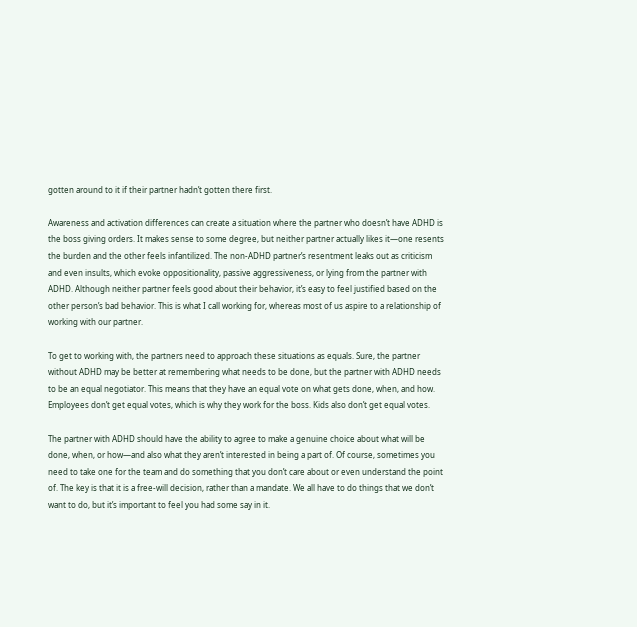gotten around to it if their partner hadn’t gotten there first.

Awareness and activation differences can create a situation where the partner who doesn’t have ADHD is the boss giving orders. It makes sense to some degree, but neither partner actually likes it—one resents the burden and the other feels infantilized. The non-ADHD partner’s resentment leaks out as criticism and even insults, which evoke oppositionality, passive aggressiveness, or lying from the partner with ADHD. Although neither partner feels good about their behavior, it’s easy to feel justified based on the other person’s bad behavior. This is what I call working for, whereas most of us aspire to a relationship of working with our partner.

To get to working with, the partners need to approach these situations as equals. Sure, the partner without ADHD may be better at remembering what needs to be done, but the partner with ADHD needs to be an equal negotiator. This means that they have an equal vote on what gets done, when, and how. Employees don’t get equal votes, which is why they work for the boss. Kids also don’t get equal votes.

The partner with ADHD should have the ability to agree to make a genuine choice about what will be done, when, or how—and also what they aren’t interested in being a part of. Of course, sometimes you need to take one for the team and do something that you don’t care about or even understand the point of. The key is that it is a free-will decision, rather than a mandate. We all have to do things that we don’t want to do, but it’s important to feel you had some say in it.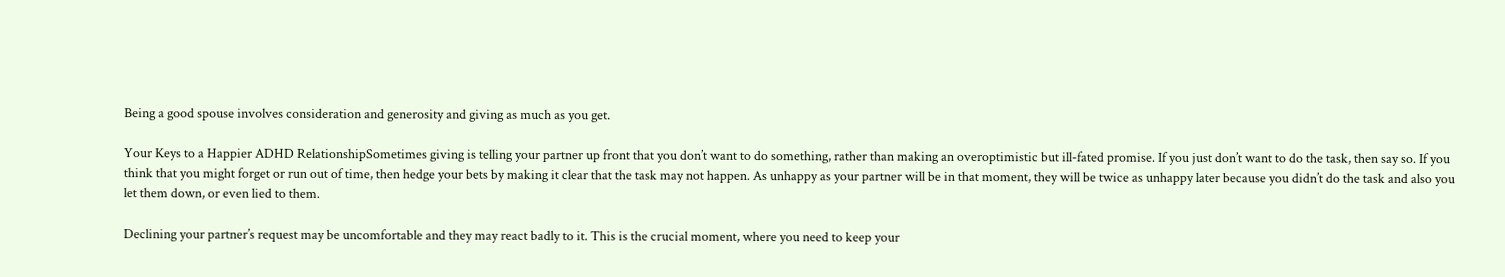Being a good spouse involves consideration and generosity and giving as much as you get.

Your Keys to a Happier ADHD RelationshipSometimes giving is telling your partner up front that you don’t want to do something, rather than making an overoptimistic but ill-fated promise. If you just don’t want to do the task, then say so. If you think that you might forget or run out of time, then hedge your bets by making it clear that the task may not happen. As unhappy as your partner will be in that moment, they will be twice as unhappy later because you didn’t do the task and also you let them down, or even lied to them.

Declining your partner’s request may be uncomfortable and they may react badly to it. This is the crucial moment, where you need to keep your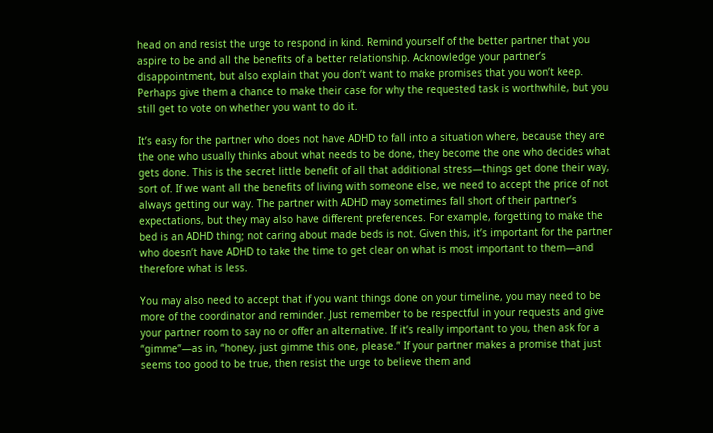head on and resist the urge to respond in kind. Remind yourself of the better partner that you aspire to be and all the benefits of a better relationship. Acknowledge your partner’s disappointment, but also explain that you don’t want to make promises that you won’t keep. Perhaps give them a chance to make their case for why the requested task is worthwhile, but you still get to vote on whether you want to do it.

It’s easy for the partner who does not have ADHD to fall into a situation where, because they are the one who usually thinks about what needs to be done, they become the one who decides what gets done. This is the secret little benefit of all that additional stress—things get done their way, sort of. If we want all the benefits of living with someone else, we need to accept the price of not always getting our way. The partner with ADHD may sometimes fall short of their partner’s expectations, but they may also have different preferences. For example, forgetting to make the bed is an ADHD thing; not caring about made beds is not. Given this, it’s important for the partner who doesn’t have ADHD to take the time to get clear on what is most important to them—and therefore what is less.

You may also need to accept that if you want things done on your timeline, you may need to be more of the coordinator and reminder. Just remember to be respectful in your requests and give your partner room to say no or offer an alternative. If it’s really important to you, then ask for a “gimme”—as in, “honey, just gimme this one, please.” If your partner makes a promise that just seems too good to be true, then resist the urge to believe them and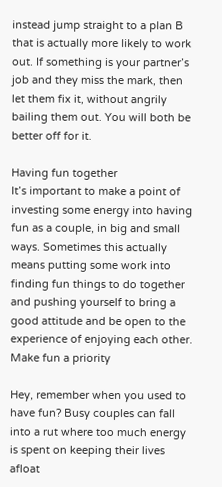instead jump straight to a plan B that is actually more likely to work out. If something is your partner’s job and they miss the mark, then let them fix it, without angrily bailing them out. You will both be better off for it.

Having fun together
It’s important to make a point of investing some energy into having fun as a couple, in big and small ways. Sometimes this actually means putting some work into finding fun things to do together and pushing yourself to bring a good attitude and be open to the experience of enjoying each other.
Make fun a priority

Hey, remember when you used to have fun? Busy couples can fall into a rut where too much energy is spent on keeping their lives afloat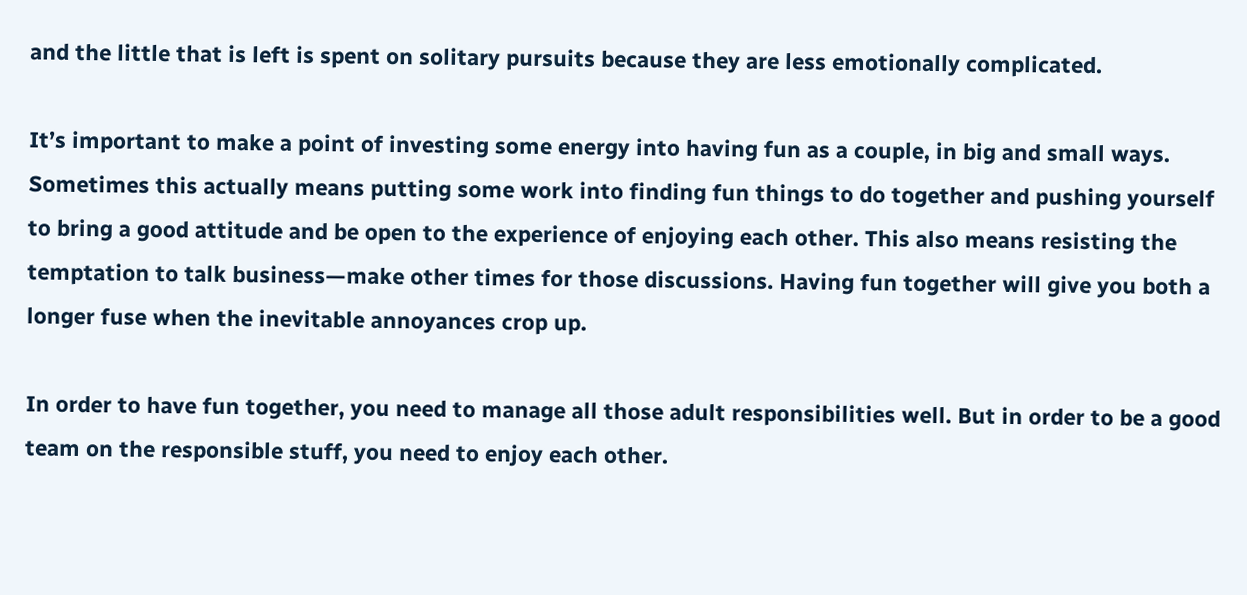and the little that is left is spent on solitary pursuits because they are less emotionally complicated.

It’s important to make a point of investing some energy into having fun as a couple, in big and small ways. Sometimes this actually means putting some work into finding fun things to do together and pushing yourself to bring a good attitude and be open to the experience of enjoying each other. This also means resisting the temptation to talk business—make other times for those discussions. Having fun together will give you both a longer fuse when the inevitable annoyances crop up.

In order to have fun together, you need to manage all those adult responsibilities well. But in order to be a good team on the responsible stuff, you need to enjoy each other.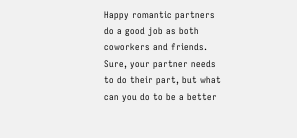Happy romantic partners do a good job as both coworkers and friends. Sure, your partner needs to do their part, but what can you do to be a better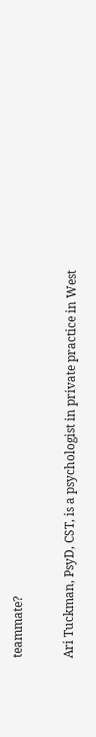teammate?

Ari Tuckman, PsyD, CST, is a psychologist in private practice in West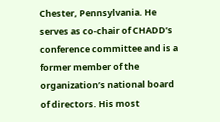Chester, Pennsylvania. He serves as co-chair of CHADD’s conference committee and is a former member of the organization’s national board of directors. His most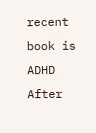recent book is ADHD After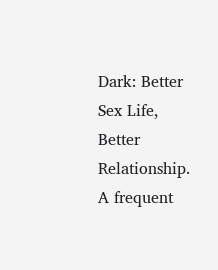Dark: Better Sex Life, Better Relationship. A frequent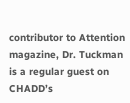contributor to Attention magazine, Dr. Tuckman is a regular guest on CHADD’s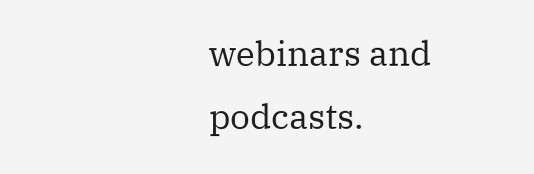webinars and podcasts.